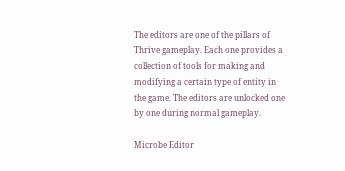The editors are one of the pillars of Thrive gameplay. Each one provides a collection of tools for making and modifying a certain type of entity in the game. The editors are unlocked one by one during normal gameplay.

Microbe Editor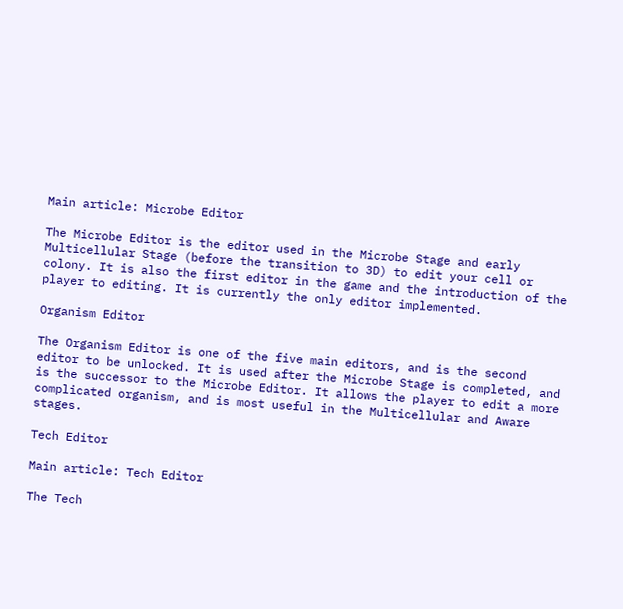Main article: Microbe Editor

The Microbe Editor is the editor used in the Microbe Stage and early Multicellular Stage (before the transition to 3D) to edit your cell or colony. It is also the first editor in the game and the introduction of the player to editing. It is currently the only editor implemented.

Organism Editor

The Organism Editor is one of the five main editors, and is the second editor to be unlocked. It is used after the Microbe Stage is completed, and is the successor to the Microbe Editor. It allows the player to edit a more complicated organism, and is most useful in the Multicellular and Aware stages.

Tech Editor

Main article: Tech Editor

The Tech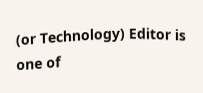(or Technology) Editor is one of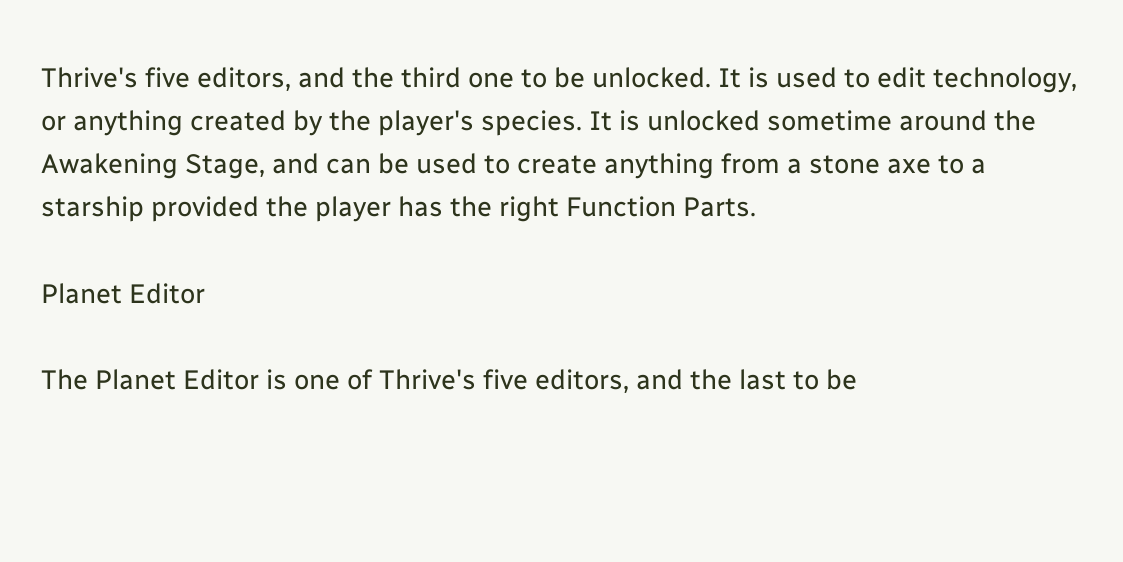Thrive's five editors, and the third one to be unlocked. It is used to edit technology, or anything created by the player's species. It is unlocked sometime around the Awakening Stage, and can be used to create anything from a stone axe to a starship provided the player has the right Function Parts.

Planet Editor

The Planet Editor is one of Thrive's five editors, and the last to be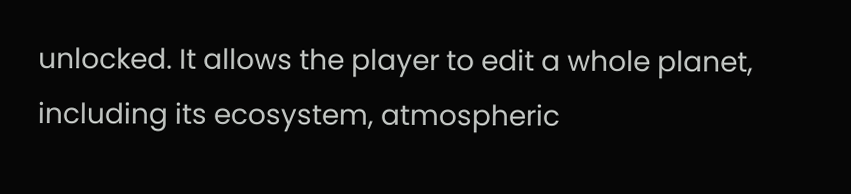unlocked. It allows the player to edit a whole planet, including its ecosystem, atmospheric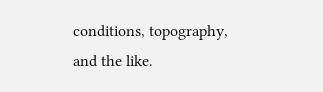conditions, topography, and the like.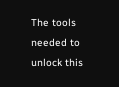The tools needed to unlock this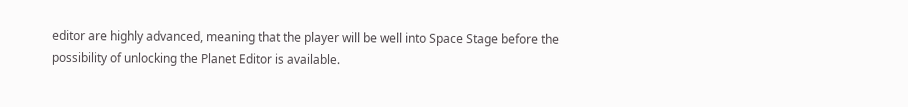editor are highly advanced, meaning that the player will be well into Space Stage before the possibility of unlocking the Planet Editor is available.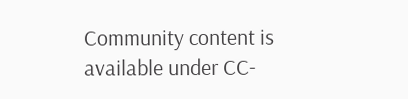Community content is available under CC-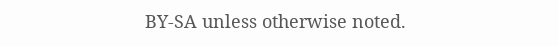BY-SA unless otherwise noted.